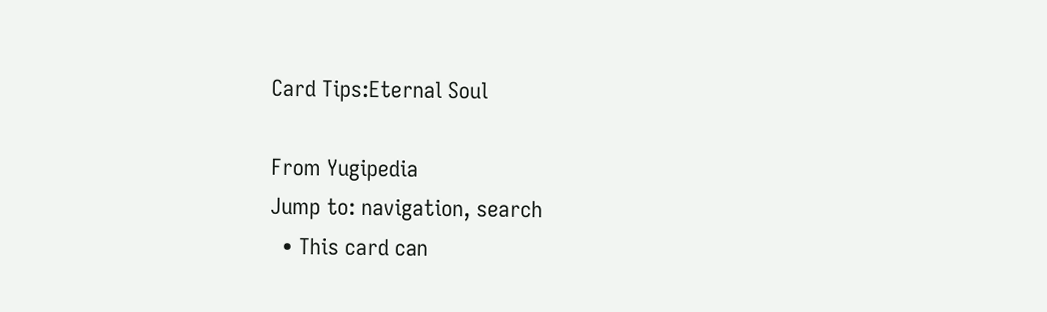Card Tips:Eternal Soul

From Yugipedia
Jump to: navigation, search
  • This card can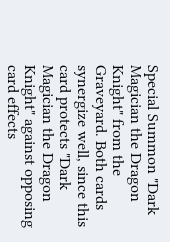Special Summon "Dark Magician the Dragon Knight" from the Graveyard. Both cards synergize well, since this card protects "Dark Magician the Dragon Knight" against opposing card effects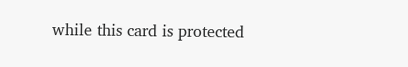while this card is protected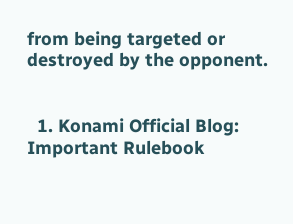from being targeted or destroyed by the opponent.


  1. Konami Official Blog: Important Rulebook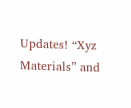Updates! “Xyz Materials” and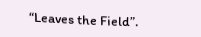“Leaves the Field”.